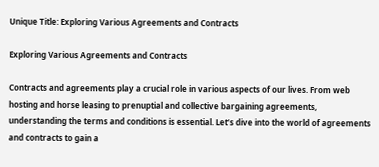Unique Title: Exploring Various Agreements and Contracts

Exploring Various Agreements and Contracts

Contracts and agreements play a crucial role in various aspects of our lives. From web hosting and horse leasing to prenuptial and collective bargaining agreements, understanding the terms and conditions is essential. Let’s dive into the world of agreements and contracts to gain a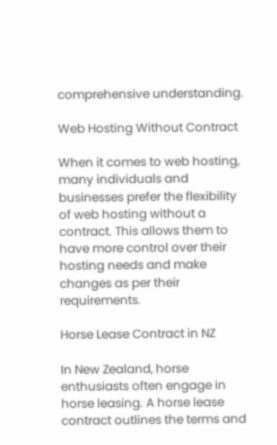comprehensive understanding.

Web Hosting Without Contract

When it comes to web hosting, many individuals and businesses prefer the flexibility of web hosting without a contract. This allows them to have more control over their hosting needs and make changes as per their requirements.

Horse Lease Contract in NZ

In New Zealand, horse enthusiasts often engage in horse leasing. A horse lease contract outlines the terms and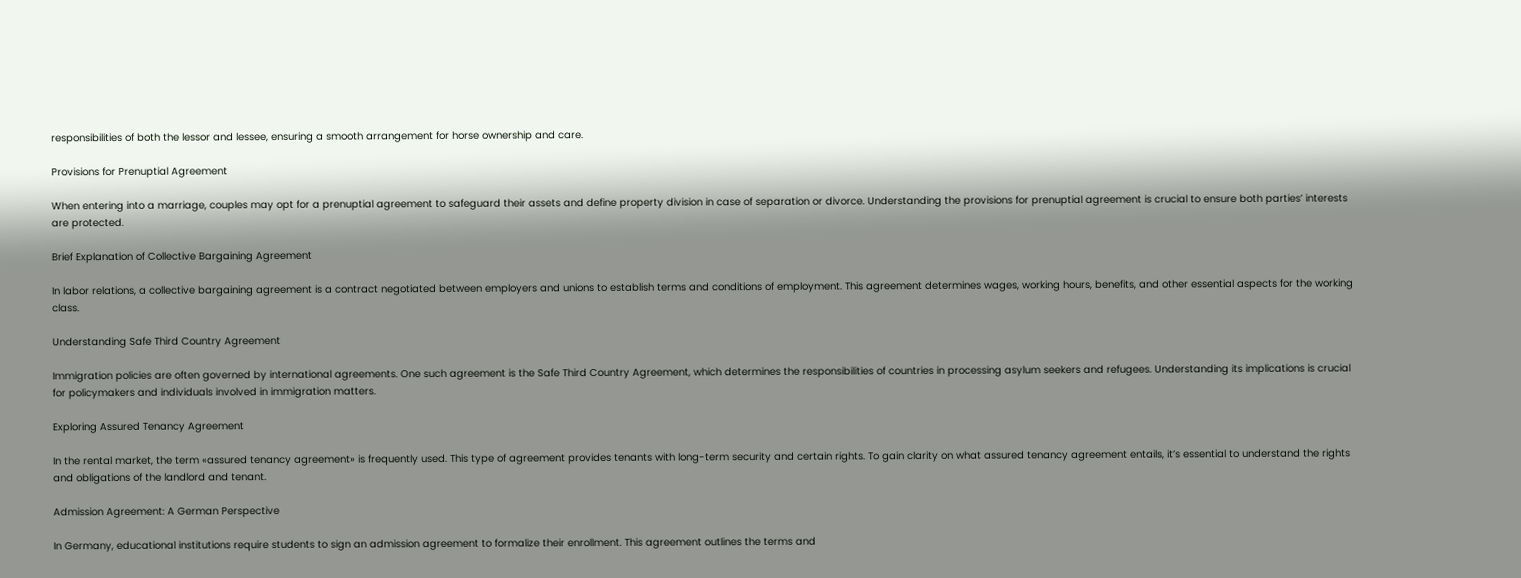responsibilities of both the lessor and lessee, ensuring a smooth arrangement for horse ownership and care.

Provisions for Prenuptial Agreement

When entering into a marriage, couples may opt for a prenuptial agreement to safeguard their assets and define property division in case of separation or divorce. Understanding the provisions for prenuptial agreement is crucial to ensure both parties’ interests are protected.

Brief Explanation of Collective Bargaining Agreement

In labor relations, a collective bargaining agreement is a contract negotiated between employers and unions to establish terms and conditions of employment. This agreement determines wages, working hours, benefits, and other essential aspects for the working class.

Understanding Safe Third Country Agreement

Immigration policies are often governed by international agreements. One such agreement is the Safe Third Country Agreement, which determines the responsibilities of countries in processing asylum seekers and refugees. Understanding its implications is crucial for policymakers and individuals involved in immigration matters.

Exploring Assured Tenancy Agreement

In the rental market, the term «assured tenancy agreement» is frequently used. This type of agreement provides tenants with long-term security and certain rights. To gain clarity on what assured tenancy agreement entails, it’s essential to understand the rights and obligations of the landlord and tenant.

Admission Agreement: A German Perspective

In Germany, educational institutions require students to sign an admission agreement to formalize their enrollment. This agreement outlines the terms and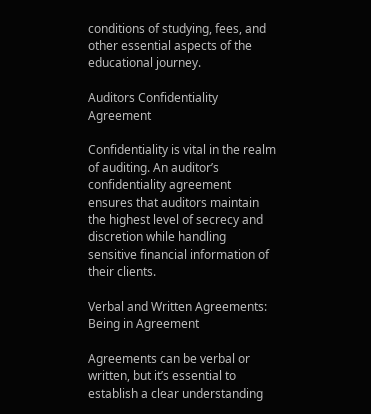conditions of studying, fees, and other essential aspects of the educational journey.

Auditors Confidentiality Agreement

Confidentiality is vital in the realm of auditing. An auditor’s confidentiality agreement ensures that auditors maintain the highest level of secrecy and discretion while handling sensitive financial information of their clients.

Verbal and Written Agreements: Being in Agreement

Agreements can be verbal or written, but it’s essential to establish a clear understanding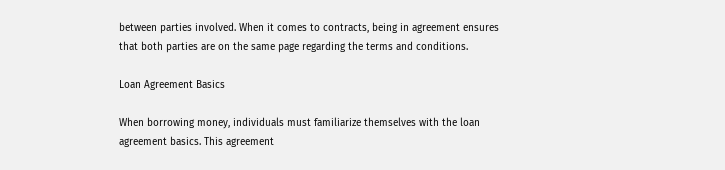between parties involved. When it comes to contracts, being in agreement ensures that both parties are on the same page regarding the terms and conditions.

Loan Agreement Basics

When borrowing money, individuals must familiarize themselves with the loan agreement basics. This agreement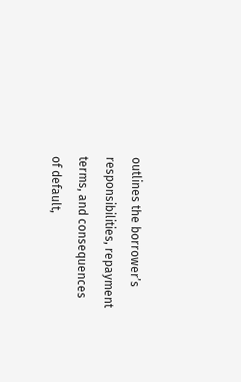outlines the borrower’s responsibilities, repayment terms, and consequences of default,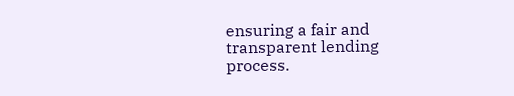ensuring a fair and transparent lending process.